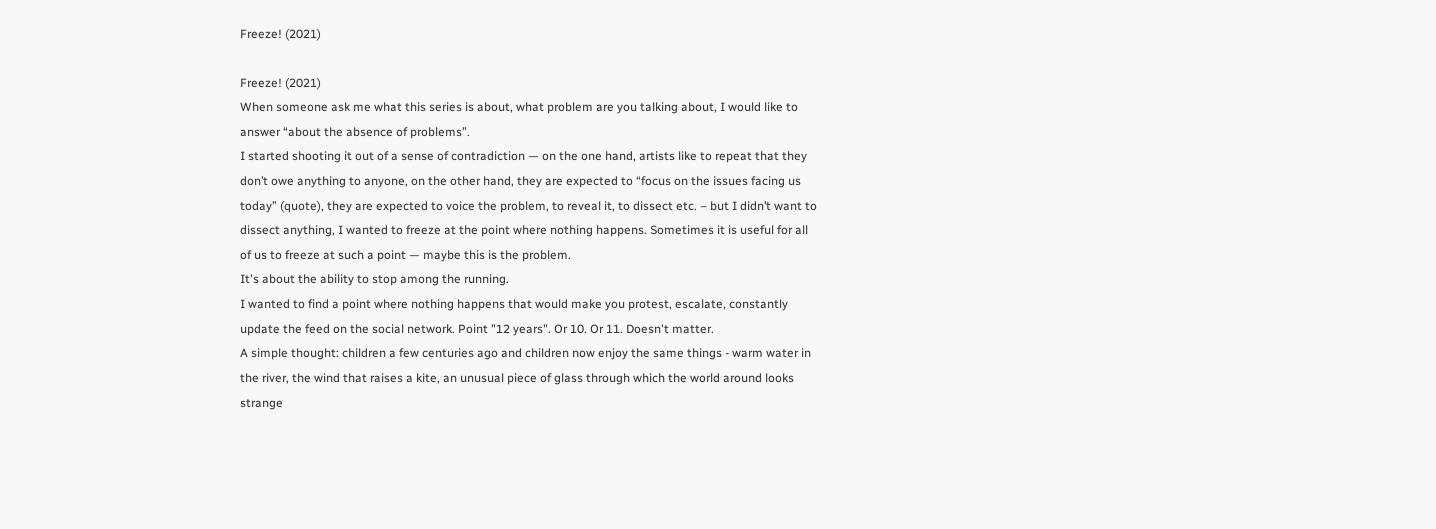Freeze! (2021)

Freeze! (2021)
When someone ask me what this series is about, what problem are you talking about, I would like to answer “about the absence of problems”.
I started shooting it out of a sense of contradiction — on the one hand, artists like to repeat that they don’t owe anything to anyone, on the other hand, they are expected to “focus on the issues facing us today” (quote), they are expected to voice the problem, to reveal it, to dissect etc. – but I didn’t want to dissect anything, I wanted to freeze at the point where nothing happens. Sometimes it is useful for all of us to freeze at such a point — maybe this is the problem.
It's about the ability to stop among the running.
I wanted to find a point where nothing happens that would make you protest, escalate, constantly update the feed on the social network. Point "12 years". Or 10. Or 11. Doesn't matter.
A simple thought: children a few centuries ago and children now enjoy the same things - warm water in the river, the wind that raises a kite, an unusual piece of glass through which the world around looks strange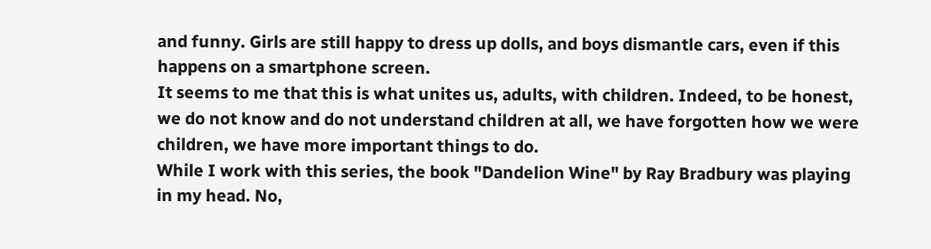and funny. Girls are still happy to dress up dolls, and boys dismantle cars, even if this happens on a smartphone screen.
It seems to me that this is what unites us, adults, with children. Indeed, to be honest, we do not know and do not understand children at all, we have forgotten how we were children, we have more important things to do.
While I work with this series, the book "Dandelion Wine" by Ray Bradbury was playing in my head. No,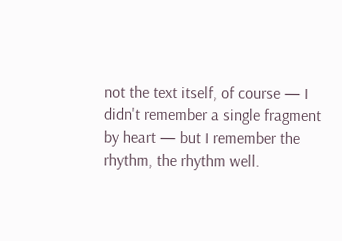not the text itself, of course — I didn't remember a single fragment by heart — but I remember the rhythm, the rhythm well.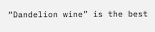“Dandelion wine” is the best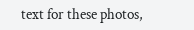text for these photos,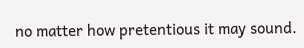no matter how pretentious it may sound.